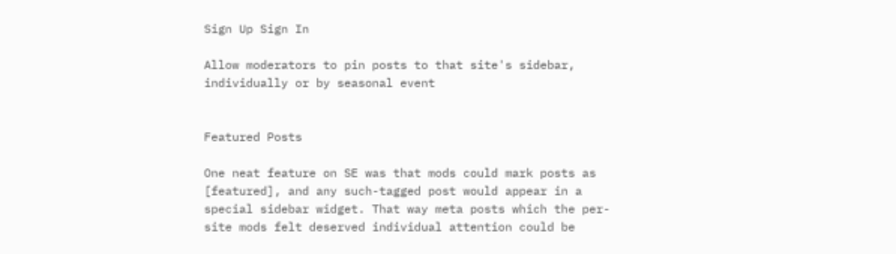Sign Up Sign In

Allow moderators to pin posts to that site's sidebar, individually or by seasonal event


Featured Posts

One neat feature on SE was that mods could mark posts as [featured], and any such-tagged post would appear in a special sidebar widget. That way meta posts which the per-site mods felt deserved individual attention could be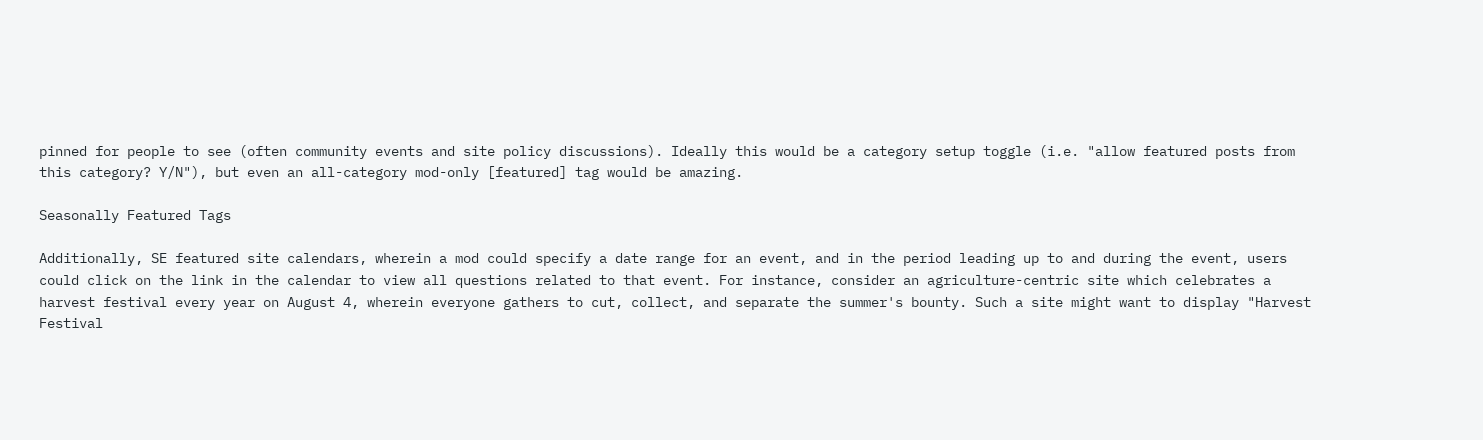pinned for people to see (often community events and site policy discussions). Ideally this would be a category setup toggle (i.e. "allow featured posts from this category? Y/N"), but even an all-category mod-only [featured] tag would be amazing.

Seasonally Featured Tags

Additionally, SE featured site calendars, wherein a mod could specify a date range for an event, and in the period leading up to and during the event, users could click on the link in the calendar to view all questions related to that event. For instance, consider an agriculture-centric site which celebrates a harvest festival every year on August 4, wherein everyone gathers to cut, collect, and separate the summer's bounty. Such a site might want to display "Harvest Festival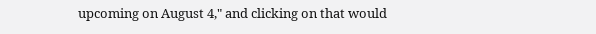upcoming on August 4," and clicking on that would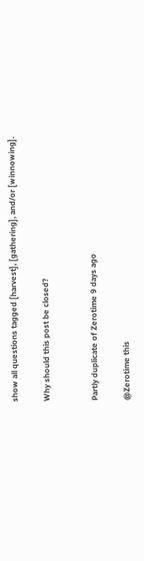show all questions tagged [harvest], [gathering], and/or [winnowing].

Why should this post be closed?


Partly duplicate of Zerotime 9 days ago

@Zerotime this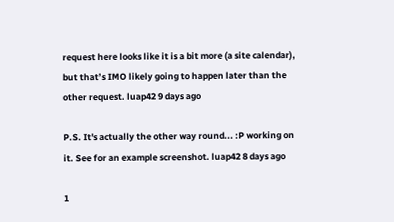request here looks like it is a bit more (a site calendar), but that’s IMO likely going to happen later than the other request. luap42 9 days ago

P.S. It's actually the other way round... :P working on it. See for an example screenshot. luap42 8 days ago

1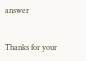answer


Thanks for your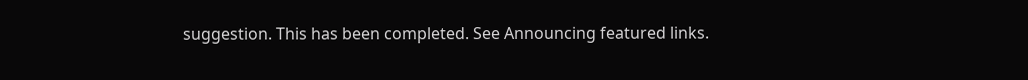suggestion. This has been completed. See Announcing featured links.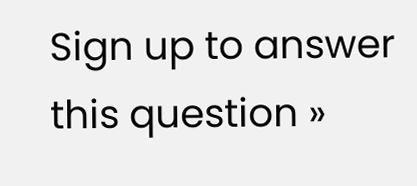Sign up to answer this question »